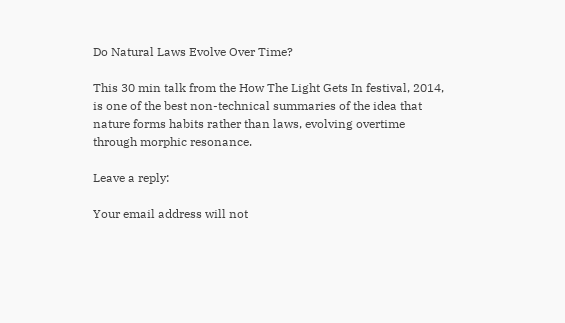Do Natural Laws Evolve Over Time?

This 30 min talk from the How The Light Gets In festival, 2014, is one of the best non-technical summaries of the idea that nature forms habits rather than laws, evolving overtime through morphic resonance.

Leave a reply:

Your email address will not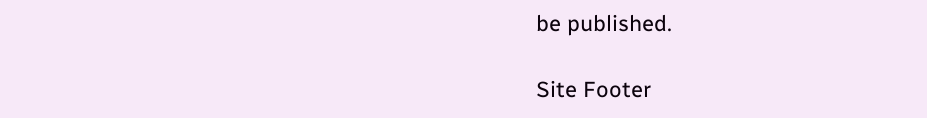be published.

Site Footer